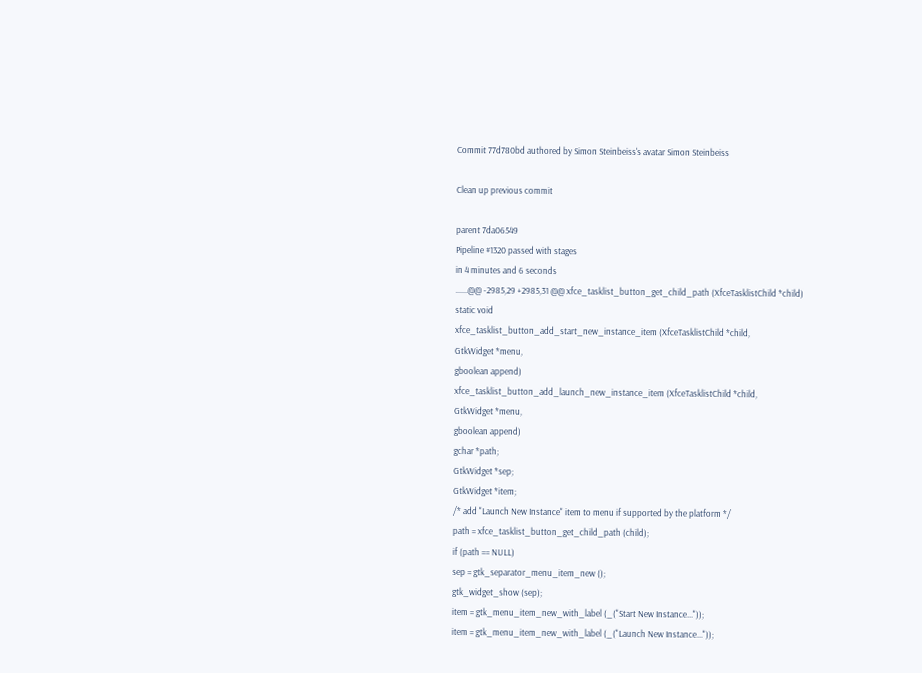Commit 77d780bd authored by Simon Steinbeiss's avatar Simon Steinbeiss

Clean up previous commit

parent 7da06549
Pipeline #1320 passed with stages
in 4 minutes and 6 seconds
......@@ -2985,29 +2985,31 @@ xfce_tasklist_button_get_child_path (XfceTasklistChild *child)
static void
xfce_tasklist_button_add_start_new_instance_item (XfceTasklistChild *child,
GtkWidget *menu,
gboolean append)
xfce_tasklist_button_add_launch_new_instance_item (XfceTasklistChild *child,
GtkWidget *menu,
gboolean append)
gchar *path;
GtkWidget *sep;
GtkWidget *item;
/* add "Launch New Instance" item to menu if supported by the platform */
path = xfce_tasklist_button_get_child_path (child);
if (path == NULL)
sep = gtk_separator_menu_item_new ();
gtk_widget_show (sep);
item = gtk_menu_item_new_with_label (_("Start New Instance..."));
item = gtk_menu_item_new_with_label (_("Launch New Instance..."));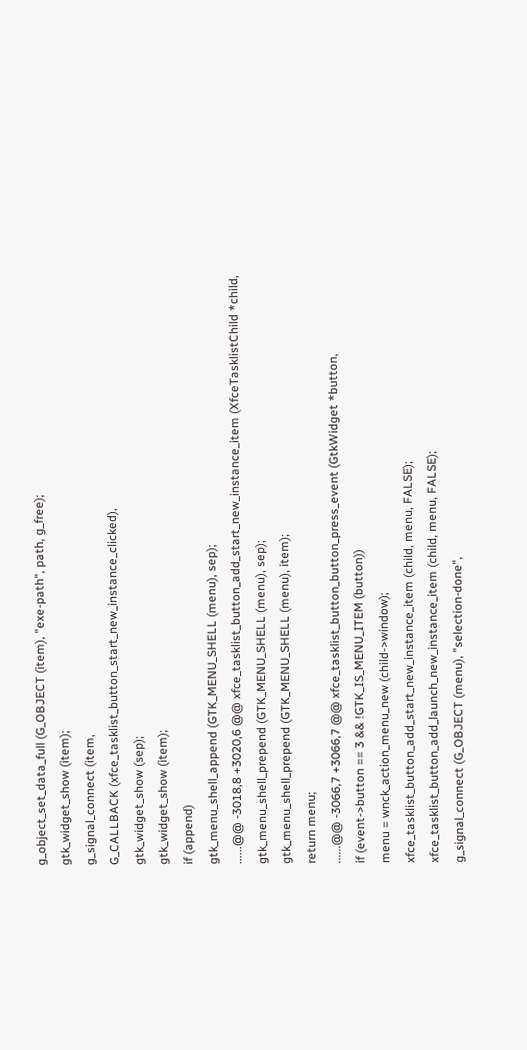g_object_set_data_full (G_OBJECT (item), "exe-path", path, g_free);
gtk_widget_show (item);
g_signal_connect (item,
G_CALLBACK (xfce_tasklist_button_start_new_instance_clicked),
gtk_widget_show (sep);
gtk_widget_show (item);
if (append)
gtk_menu_shell_append (GTK_MENU_SHELL (menu), sep);
......@@ -3018,8 +3020,6 @@ xfce_tasklist_button_add_start_new_instance_item (XfceTasklistChild *child,
gtk_menu_shell_prepend (GTK_MENU_SHELL (menu), sep);
gtk_menu_shell_prepend (GTK_MENU_SHELL (menu), item);
return menu;
......@@ -3066,7 +3066,7 @@ xfce_tasklist_button_button_press_event (GtkWidget *button,
if (event->button == 3 && !GTK_IS_MENU_ITEM (button))
menu = wnck_action_menu_new (child->window);
xfce_tasklist_button_add_start_new_instance_item (child, menu, FALSE);
xfce_tasklist_button_add_launch_new_instance_item (child, menu, FALSE);
g_signal_connect (G_OBJECT (menu), "selection-done",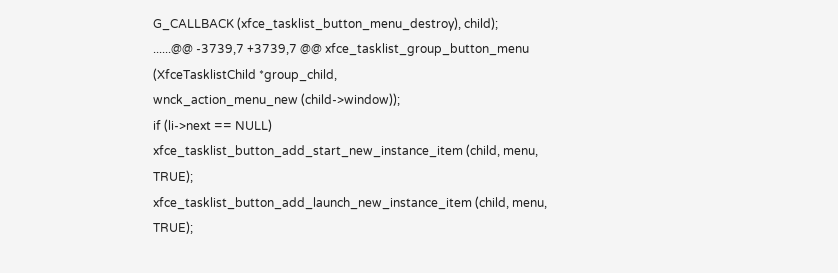G_CALLBACK (xfce_tasklist_button_menu_destroy), child);
......@@ -3739,7 +3739,7 @@ xfce_tasklist_group_button_menu (XfceTasklistChild *group_child,
wnck_action_menu_new (child->window));
if (li->next == NULL)
xfce_tasklist_button_add_start_new_instance_item (child, menu, TRUE);
xfce_tasklist_button_add_launch_new_instance_item (child, menu, TRUE);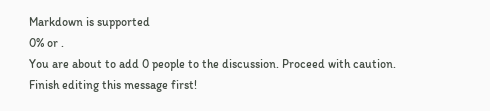Markdown is supported
0% or .
You are about to add 0 people to the discussion. Proceed with caution.
Finish editing this message first!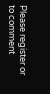Please register or to comment